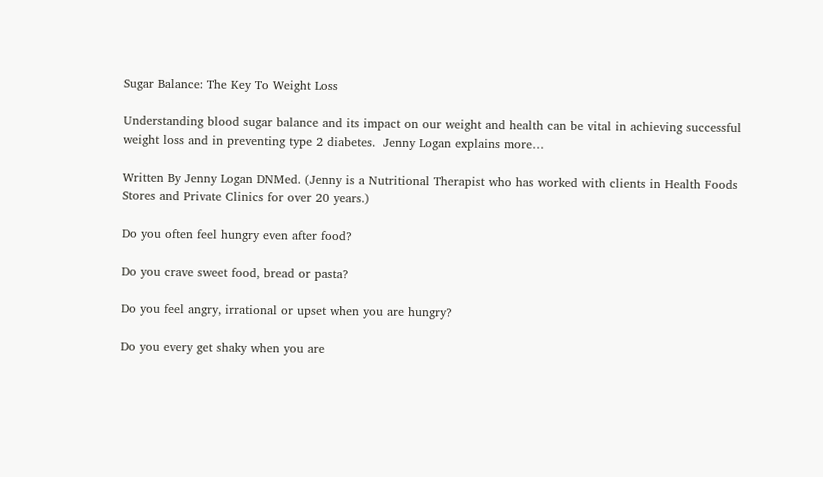Sugar Balance: The Key To Weight Loss

Understanding blood sugar balance and its impact on our weight and health can be vital in achieving successful weight loss and in preventing type 2 diabetes.  Jenny Logan explains more…

Written By Jenny Logan DNMed. (Jenny is a Nutritional Therapist who has worked with clients in Health Foods Stores and Private Clinics for over 20 years.)

Do you often feel hungry even after food?

Do you crave sweet food, bread or pasta?

Do you feel angry, irrational or upset when you are hungry?

Do you every get shaky when you are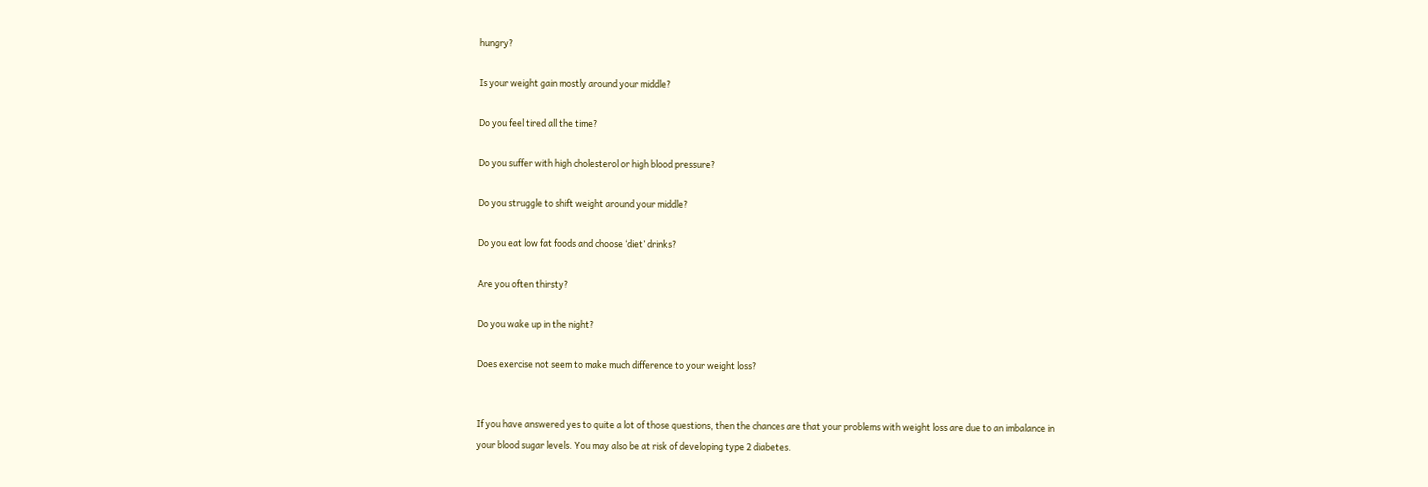hungry?

Is your weight gain mostly around your middle?

Do you feel tired all the time?

Do you suffer with high cholesterol or high blood pressure?

Do you struggle to shift weight around your middle?

Do you eat low fat foods and choose ‘diet’ drinks?

Are you often thirsty?

Do you wake up in the night?

Does exercise not seem to make much difference to your weight loss?


If you have answered yes to quite a lot of those questions, then the chances are that your problems with weight loss are due to an imbalance in your blood sugar levels. You may also be at risk of developing type 2 diabetes.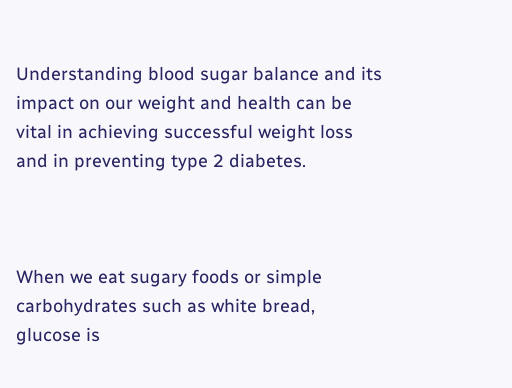Understanding blood sugar balance and its impact on our weight and health can be vital in achieving successful weight loss and in preventing type 2 diabetes.



When we eat sugary foods or simple carbohydrates such as white bread, glucose is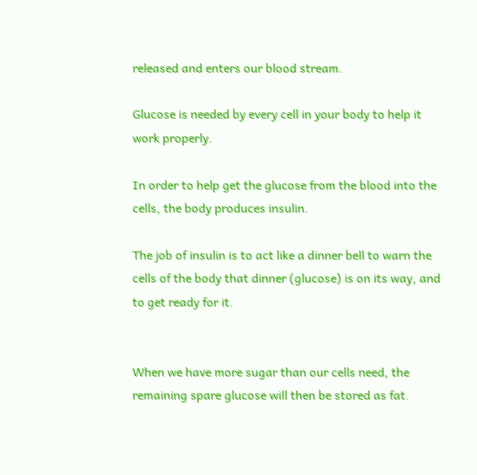released and enters our blood stream.

Glucose is needed by every cell in your body to help it work properly.

In order to help get the glucose from the blood into the cells, the body produces insulin.

The job of insulin is to act like a dinner bell to warn the cells of the body that dinner (glucose) is on its way, and to get ready for it.


When we have more sugar than our cells need, the remaining spare glucose will then be stored as fat.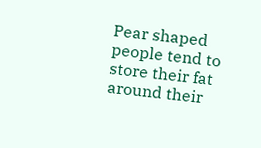Pear shaped people tend to store their fat around their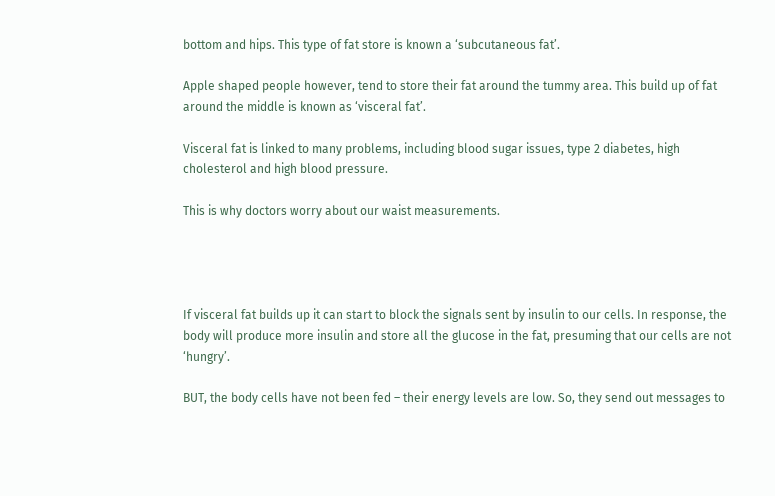bottom and hips. This type of fat store is known a ‘subcutaneous fat’.

Apple shaped people however, tend to store their fat around the tummy area. This build up of fat around the middle is known as ‘visceral fat’.

Visceral fat is linked to many problems, including blood sugar issues, type 2 diabetes, high cholesterol and high blood pressure.

This is why doctors worry about our waist measurements.




If visceral fat builds up it can start to block the signals sent by insulin to our cells. In response, the body will produce more insulin and store all the glucose in the fat, presuming that our cells are not ‘hungry’.

BUT, the body cells have not been fed – their energy levels are low. So, they send out messages to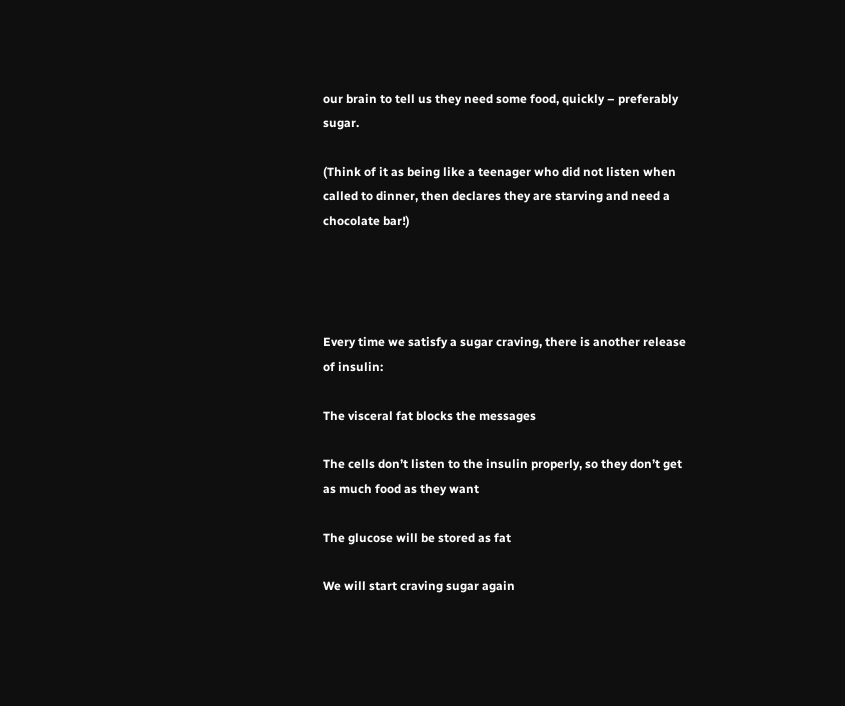our brain to tell us they need some food, quickly – preferably sugar.

(Think of it as being like a teenager who did not listen when called to dinner, then declares they are starving and need a chocolate bar!)




Every time we satisfy a sugar craving, there is another release of insulin:

The visceral fat blocks the messages

The cells don’t listen to the insulin properly, so they don’t get as much food as they want

The glucose will be stored as fat

We will start craving sugar again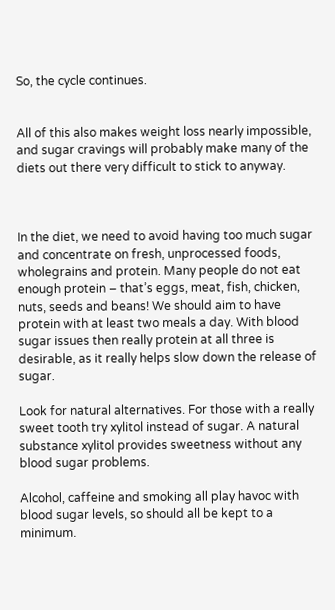So, the cycle continues.


All of this also makes weight loss nearly impossible, and sugar cravings will probably make many of the diets out there very difficult to stick to anyway.



In the diet, we need to avoid having too much sugar and concentrate on fresh, unprocessed foods, wholegrains and protein. Many people do not eat enough protein – that’s eggs, meat, fish, chicken, nuts, seeds and beans! We should aim to have protein with at least two meals a day. With blood sugar issues then really protein at all three is desirable, as it really helps slow down the release of sugar.

Look for natural alternatives. For those with a really sweet tooth try xylitol instead of sugar. A natural substance xylitol provides sweetness without any blood sugar problems.

Alcohol, caffeine and smoking all play havoc with blood sugar levels, so should all be kept to a minimum.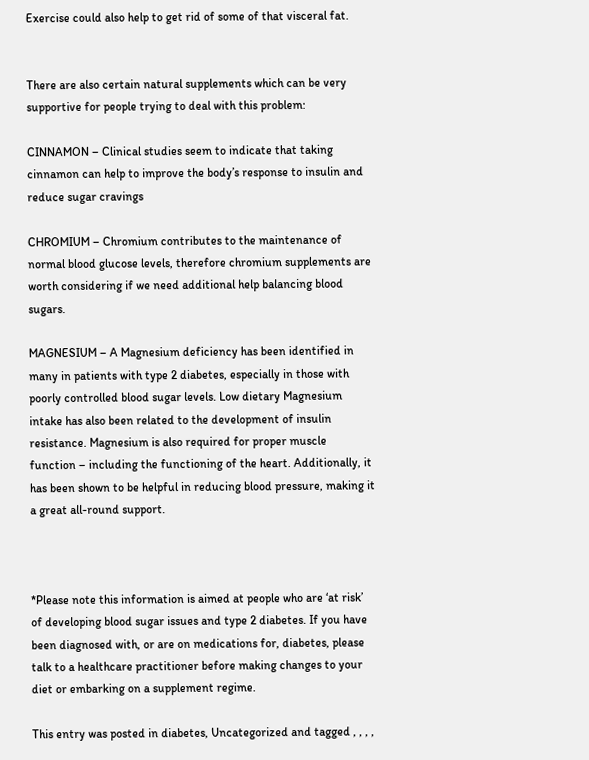Exercise could also help to get rid of some of that visceral fat.


There are also certain natural supplements which can be very supportive for people trying to deal with this problem:

CINNAMON – Clinical studies seem to indicate that taking cinnamon can help to improve the body’s response to insulin and reduce sugar cravings

CHROMIUM – Chromium contributes to the maintenance of normal blood glucose levels, therefore chromium supplements are worth considering if we need additional help balancing blood sugars.

MAGNESIUM – A Magnesium deficiency has been identified in many in patients with type 2 diabetes, especially in those with poorly controlled blood sugar levels. Low dietary Magnesium intake has also been related to the development of insulin resistance. Magnesium is also required for proper muscle function – including the functioning of the heart. Additionally, it has been shown to be helpful in reducing blood pressure, making it a great all-round support.



*Please note this information is aimed at people who are ‘at risk’ of developing blood sugar issues and type 2 diabetes. If you have been diagnosed with, or are on medications for, diabetes, please talk to a healthcare practitioner before making changes to your diet or embarking on a supplement regime.

This entry was posted in diabetes, Uncategorized and tagged , , , ,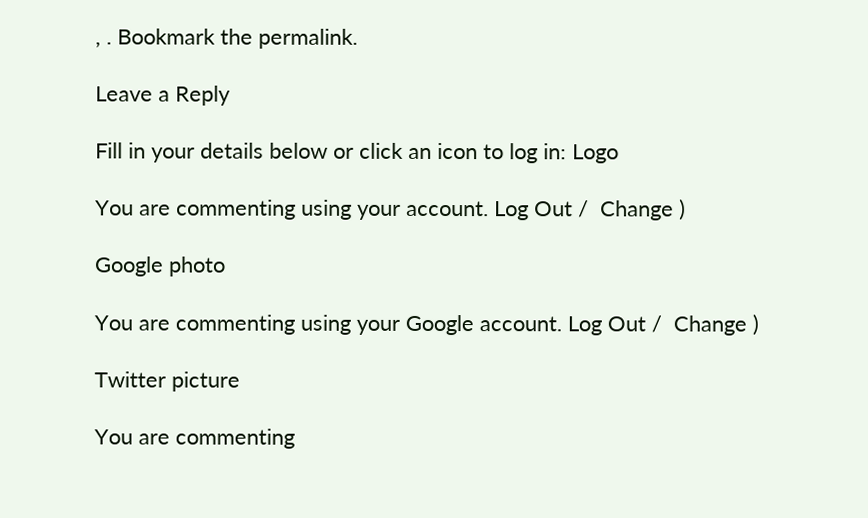, . Bookmark the permalink.

Leave a Reply

Fill in your details below or click an icon to log in: Logo

You are commenting using your account. Log Out /  Change )

Google photo

You are commenting using your Google account. Log Out /  Change )

Twitter picture

You are commenting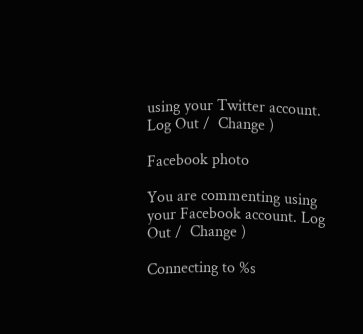using your Twitter account. Log Out /  Change )

Facebook photo

You are commenting using your Facebook account. Log Out /  Change )

Connecting to %s